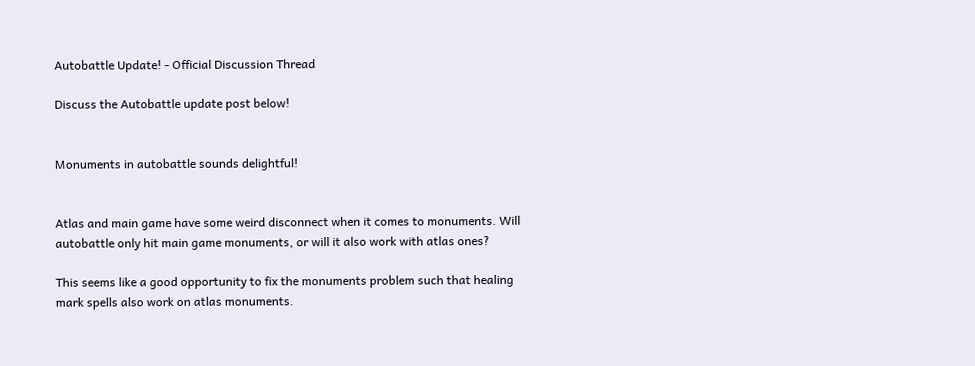Autobattle Update! - Official Discussion Thread

Discuss the Autobattle update post below!


Monuments in autobattle sounds delightful!


Atlas and main game have some weird disconnect when it comes to monuments. Will autobattle only hit main game monuments, or will it also work with atlas ones?

This seems like a good opportunity to fix the monuments problem such that healing mark spells also work on atlas monuments.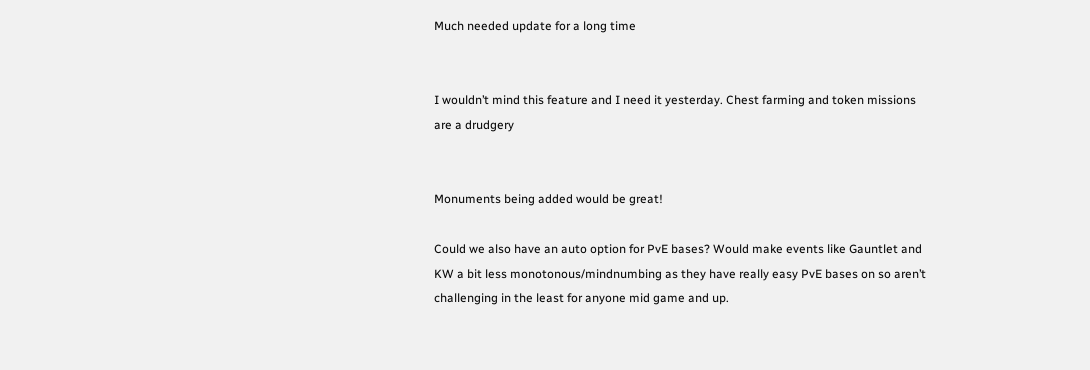Much needed update for a long time


I wouldn’t mind this feature and I need it yesterday. Chest farming and token missions are a drudgery


Monuments being added would be great!

Could we also have an auto option for PvE bases? Would make events like Gauntlet and KW a bit less monotonous/mindnumbing as they have really easy PvE bases on so aren’t challenging in the least for anyone mid game and up.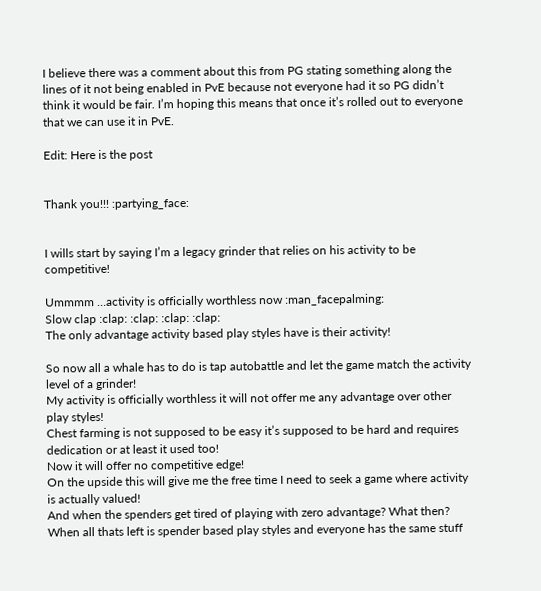I believe there was a comment about this from PG stating something along the lines of it not being enabled in PvE because not everyone had it so PG didn’t think it would be fair. I’m hoping this means that once it’s rolled out to everyone that we can use it in PvE.

Edit: Here is the post


Thank you!!! :partying_face:


I wills start by saying I’m a legacy grinder that relies on his activity to be competitive!

Ummmm …activity is officially worthless now :man_facepalming:
Slow clap :clap: :clap: :clap: :clap:
The only advantage activity based play styles have is their activity!

So now all a whale has to do is tap autobattle and let the game match the activity level of a grinder!
My activity is officially worthless it will not offer me any advantage over other play styles!
Chest farming is not supposed to be easy it’s supposed to be hard and requires dedication or at least it used too!
Now it will offer no competitive edge!
On the upside this will give me the free time I need to seek a game where activity is actually valued!
And when the spenders get tired of playing with zero advantage? What then?
When all thats left is spender based play styles and everyone has the same stuff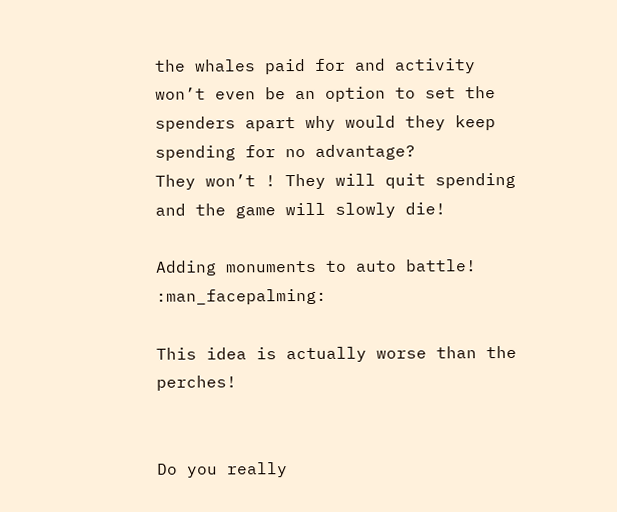the whales paid for and activity won’t even be an option to set the spenders apart why would they keep spending for no advantage?
They won’t ! They will quit spending and the game will slowly die!

Adding monuments to auto battle! :man_facepalming:

This idea is actually worse than the perches!


Do you really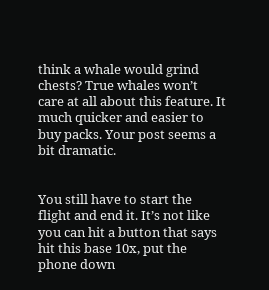think a whale would grind chests? True whales won’t care at all about this feature. It much quicker and easier to buy packs. Your post seems a bit dramatic.


You still have to start the flight and end it. It’s not like you can hit a button that says hit this base 10x, put the phone down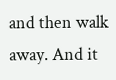and then walk away. And it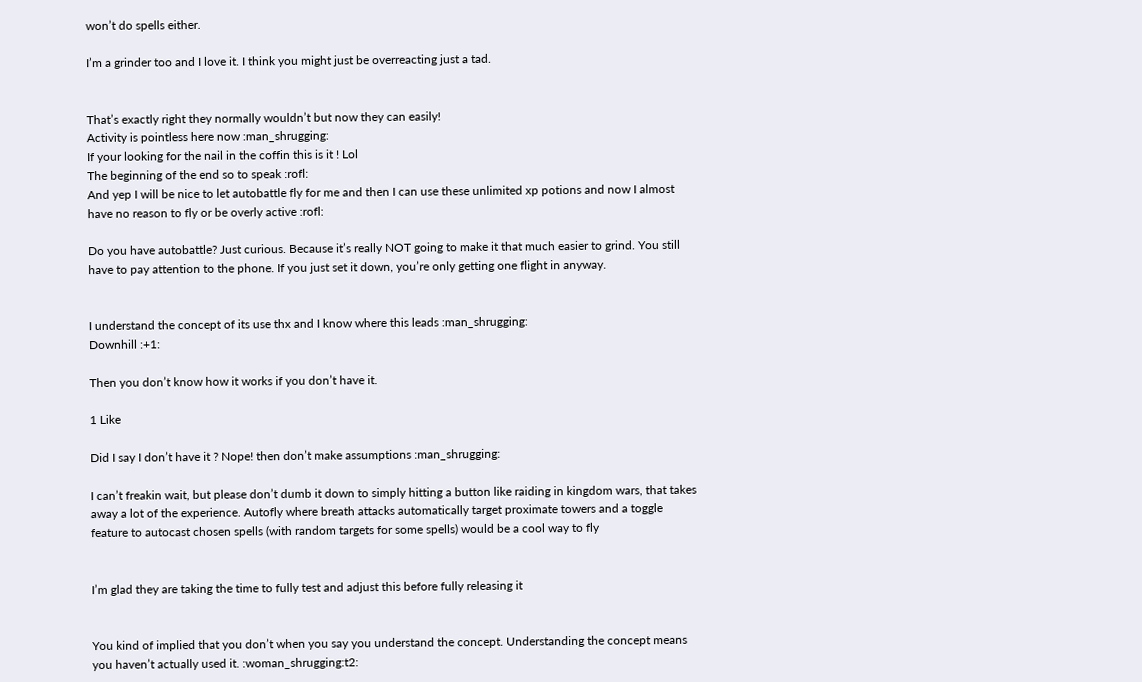won’t do spells either.

I’m a grinder too and I love it. I think you might just be overreacting just a tad.


That’s exactly right they normally wouldn’t but now they can easily!
Activity is pointless here now :man_shrugging:
If your looking for the nail in the coffin this is it ! Lol
The beginning of the end so to speak :rofl:
And yep I will be nice to let autobattle fly for me and then I can use these unlimited xp potions and now I almost have no reason to fly or be overly active :rofl:

Do you have autobattle? Just curious. Because it’s really NOT going to make it that much easier to grind. You still have to pay attention to the phone. If you just set it down, you’re only getting one flight in anyway.


I understand the concept of its use thx and I know where this leads :man_shrugging:
Downhill :+1:

Then you don’t know how it works if you don’t have it.

1 Like

Did I say I don’t have it ? Nope! then don’t make assumptions :man_shrugging:

I can’t freakin wait, but please don’t dumb it down to simply hitting a button like raiding in kingdom wars, that takes away a lot of the experience. Autofly where breath attacks automatically target proximate towers and a toggle feature to autocast chosen spells (with random targets for some spells) would be a cool way to fly


I’m glad they are taking the time to fully test and adjust this before fully releasing it


You kind of implied that you don’t when you say you understand the concept. Understanding the concept means you haven’t actually used it. :woman_shrugging:t2: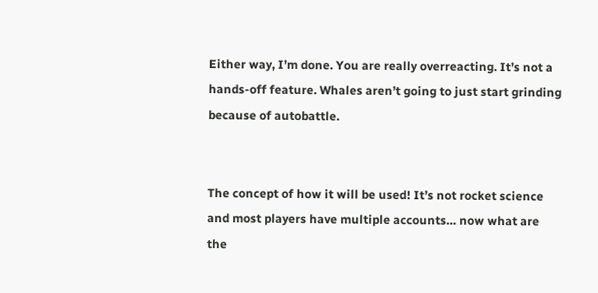Either way, I’m done. You are really overreacting. It’s not a hands-off feature. Whales aren’t going to just start grinding because of autobattle.


The concept of how it will be used! It’s not rocket science and most players have multiple accounts… now what are the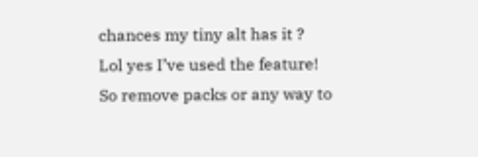chances my tiny alt has it ?
Lol yes I’ve used the feature!
So remove packs or any way to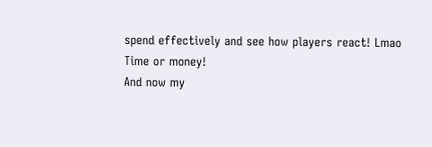spend effectively and see how players react! Lmao
Time or money!
And now my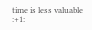time is less valuable :+1: